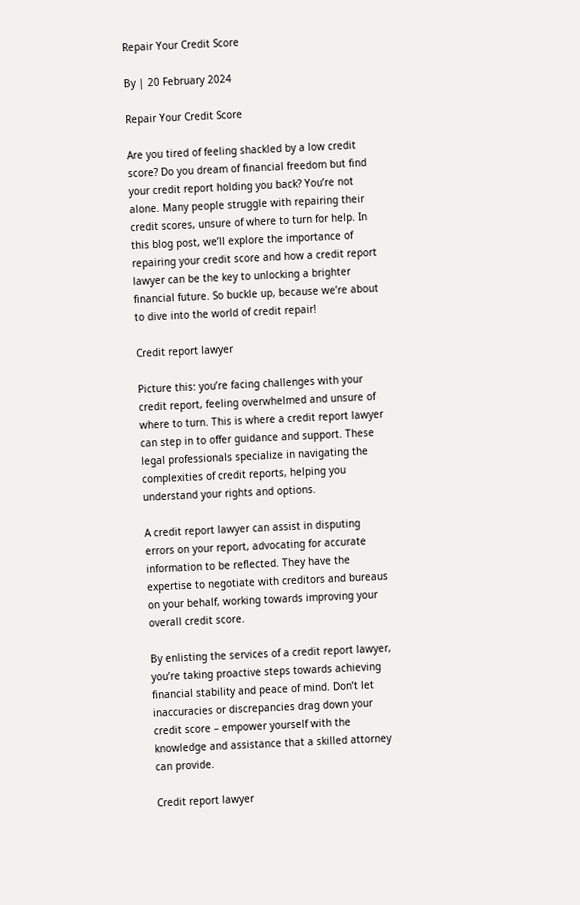Repair Your Credit Score

By | 20 February 2024

Repair Your Credit Score

Are you tired of feeling shackled by a low credit score? Do you dream of financial freedom but find your credit report holding you back? You’re not alone. Many people struggle with repairing their credit scores, unsure of where to turn for help. In this blog post, we’ll explore the importance of repairing your credit score and how a credit report lawyer can be the key to unlocking a brighter financial future. So buckle up, because we’re about to dive into the world of credit repair!

Credit report lawyer

Picture this: you’re facing challenges with your credit report, feeling overwhelmed and unsure of where to turn. This is where a credit report lawyer can step in to offer guidance and support. These legal professionals specialize in navigating the complexities of credit reports, helping you understand your rights and options.

A credit report lawyer can assist in disputing errors on your report, advocating for accurate information to be reflected. They have the expertise to negotiate with creditors and bureaus on your behalf, working towards improving your overall credit score.

By enlisting the services of a credit report lawyer, you’re taking proactive steps towards achieving financial stability and peace of mind. Don’t let inaccuracies or discrepancies drag down your credit score – empower yourself with the knowledge and assistance that a skilled attorney can provide.

Credit report lawyer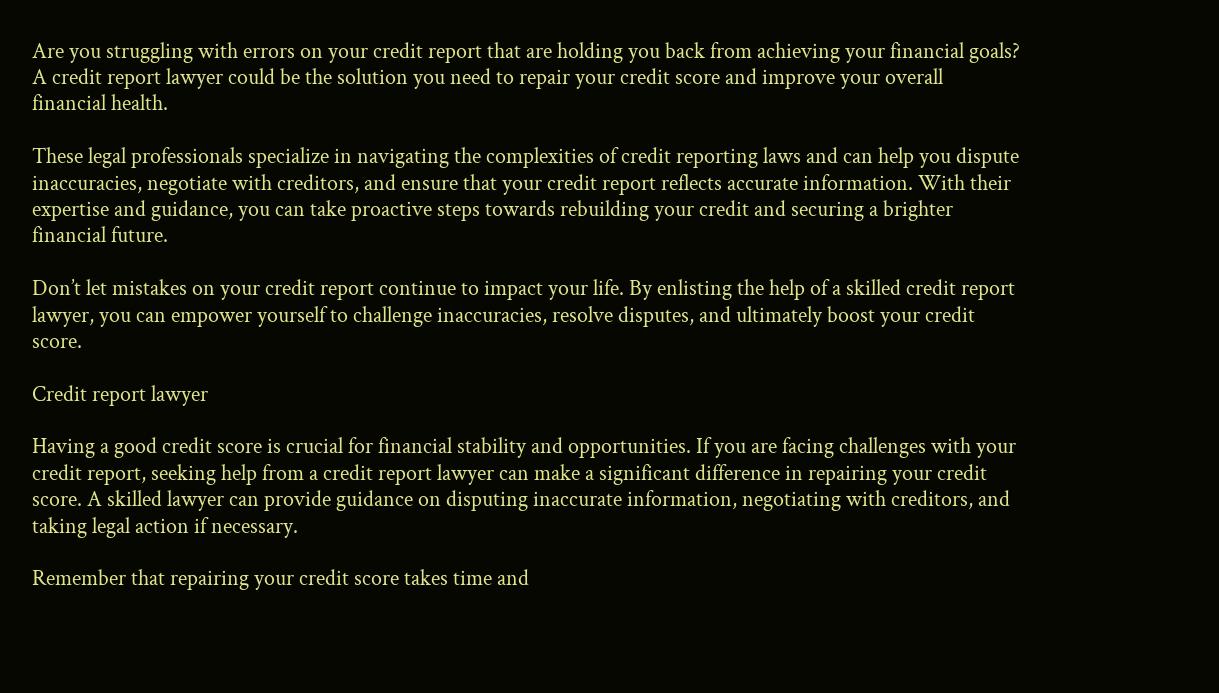Are you struggling with errors on your credit report that are holding you back from achieving your financial goals? A credit report lawyer could be the solution you need to repair your credit score and improve your overall financial health.

These legal professionals specialize in navigating the complexities of credit reporting laws and can help you dispute inaccuracies, negotiate with creditors, and ensure that your credit report reflects accurate information. With their expertise and guidance, you can take proactive steps towards rebuilding your credit and securing a brighter financial future.

Don’t let mistakes on your credit report continue to impact your life. By enlisting the help of a skilled credit report lawyer, you can empower yourself to challenge inaccuracies, resolve disputes, and ultimately boost your credit score.

Credit report lawyer

Having a good credit score is crucial for financial stability and opportunities. If you are facing challenges with your credit report, seeking help from a credit report lawyer can make a significant difference in repairing your credit score. A skilled lawyer can provide guidance on disputing inaccurate information, negotiating with creditors, and taking legal action if necessary.

Remember that repairing your credit score takes time and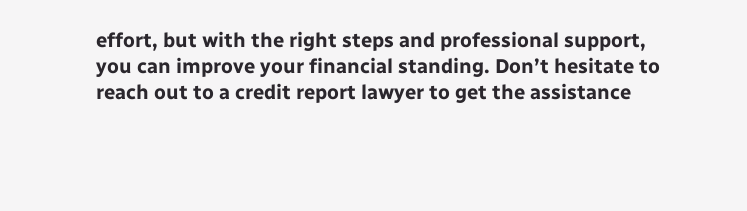effort, but with the right steps and professional support, you can improve your financial standing. Don’t hesitate to reach out to a credit report lawyer to get the assistance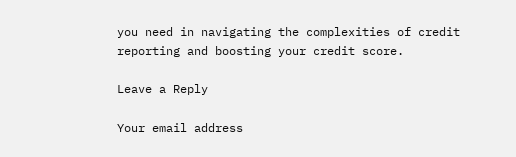you need in navigating the complexities of credit reporting and boosting your credit score.

Leave a Reply

Your email address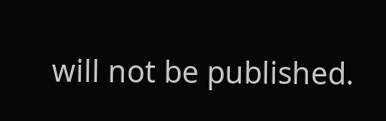will not be published.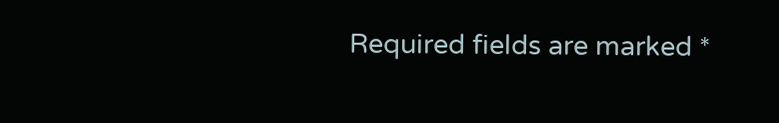Required fields are marked *